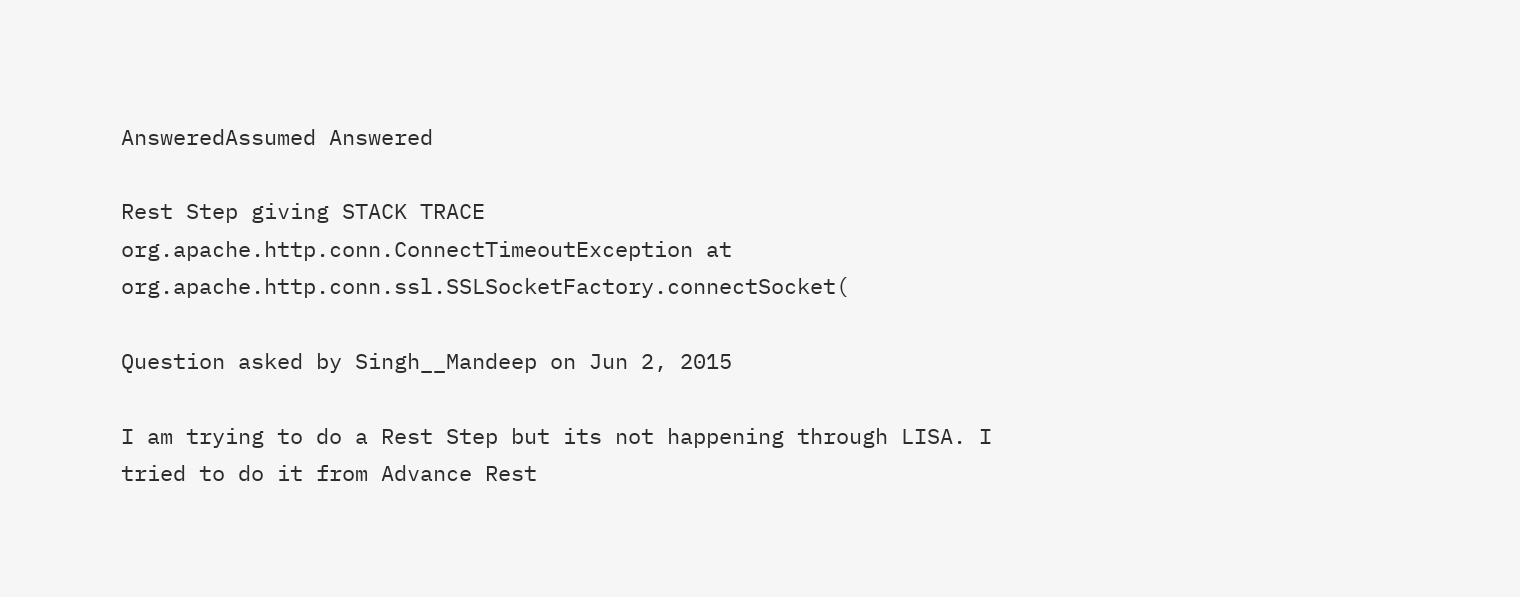AnsweredAssumed Answered

Rest Step giving STACK TRACE org.apache.http.conn.ConnectTimeoutException at org.apache.http.conn.ssl.SSLSocketFactory.connectSocket(

Question asked by Singh__Mandeep on Jun 2, 2015

I am trying to do a Rest Step but its not happening through LISA. I tried to do it from Advance Rest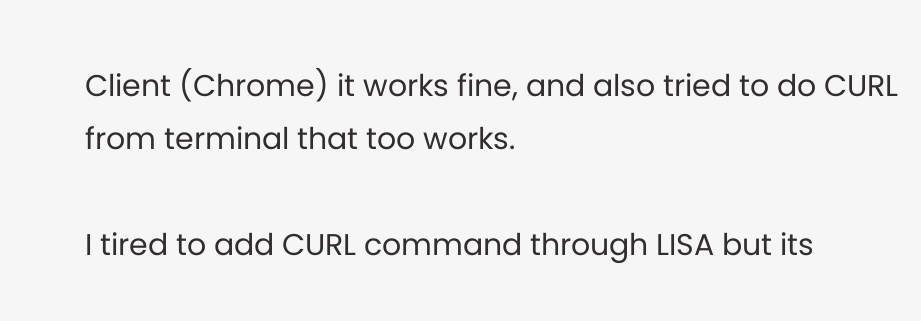Client (Chrome) it works fine, and also tried to do CURL from terminal that too works.

I tired to add CURL command through LISA but its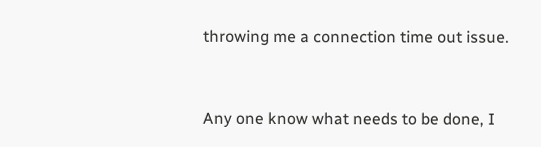throwing me a connection time out issue.


Any one know what needs to be done, I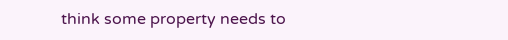think some property needs to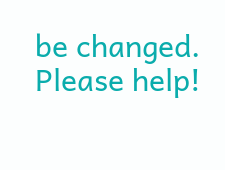be changed. Please help!